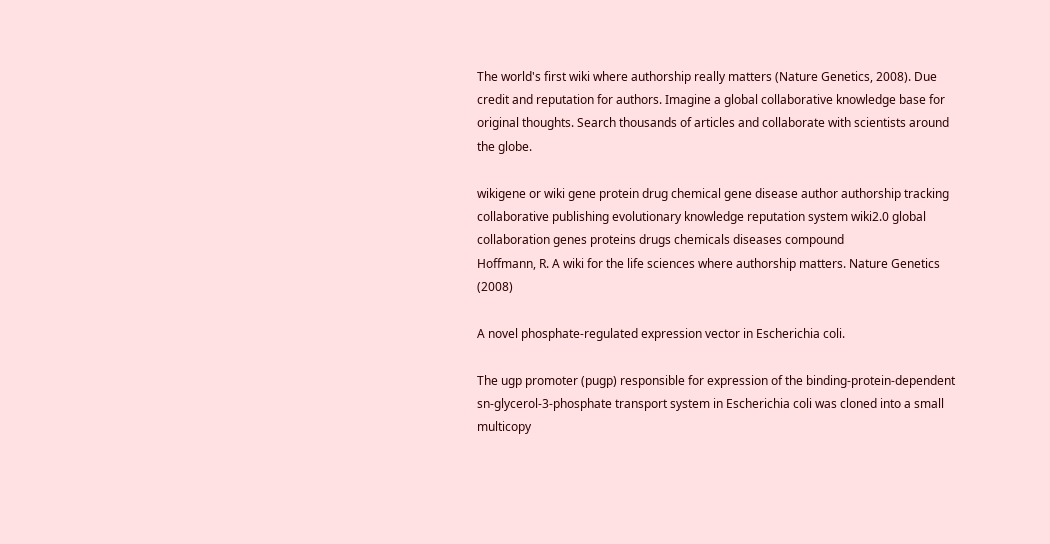The world's first wiki where authorship really matters (Nature Genetics, 2008). Due credit and reputation for authors. Imagine a global collaborative knowledge base for original thoughts. Search thousands of articles and collaborate with scientists around the globe.

wikigene or wiki gene protein drug chemical gene disease author authorship tracking collaborative publishing evolutionary knowledge reputation system wiki2.0 global collaboration genes proteins drugs chemicals diseases compound
Hoffmann, R. A wiki for the life sciences where authorship matters. Nature Genetics (2008)

A novel phosphate-regulated expression vector in Escherichia coli.

The ugp promoter (pugp) responsible for expression of the binding-protein-dependent sn-glycerol-3-phosphate transport system in Escherichia coli was cloned into a small multicopy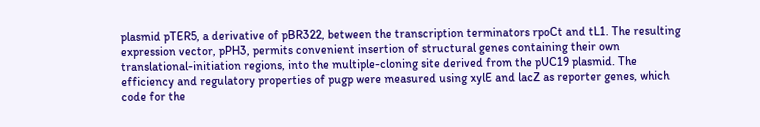plasmid pTER5, a derivative of pBR322, between the transcription terminators rpoCt and tL1. The resulting expression vector, pPH3, permits convenient insertion of structural genes containing their own translational-initiation regions, into the multiple-cloning site derived from the pUC19 plasmid. The efficiency and regulatory properties of pugp were measured using xylE and lacZ as reporter genes, which code for the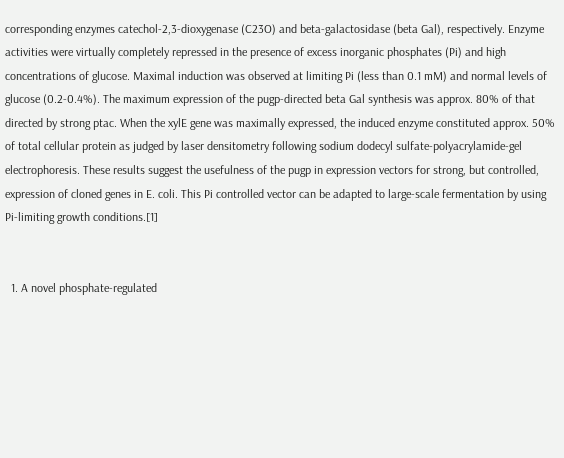corresponding enzymes catechol-2,3-dioxygenase (C23O) and beta-galactosidase (beta Gal), respectively. Enzyme activities were virtually completely repressed in the presence of excess inorganic phosphates (Pi) and high concentrations of glucose. Maximal induction was observed at limiting Pi (less than 0.1 mM) and normal levels of glucose (0.2-0.4%). The maximum expression of the pugp-directed beta Gal synthesis was approx. 80% of that directed by strong ptac. When the xylE gene was maximally expressed, the induced enzyme constituted approx. 50% of total cellular protein as judged by laser densitometry following sodium dodecyl sulfate-polyacrylamide-gel electrophoresis. These results suggest the usefulness of the pugp in expression vectors for strong, but controlled, expression of cloned genes in E. coli. This Pi controlled vector can be adapted to large-scale fermentation by using Pi-limiting growth conditions.[1]


  1. A novel phosphate-regulated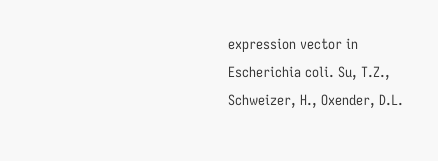expression vector in Escherichia coli. Su, T.Z., Schweizer, H., Oxender, D.L.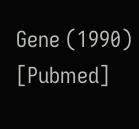Gene (1990) [Pubmed]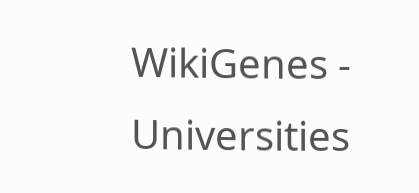WikiGenes - Universities